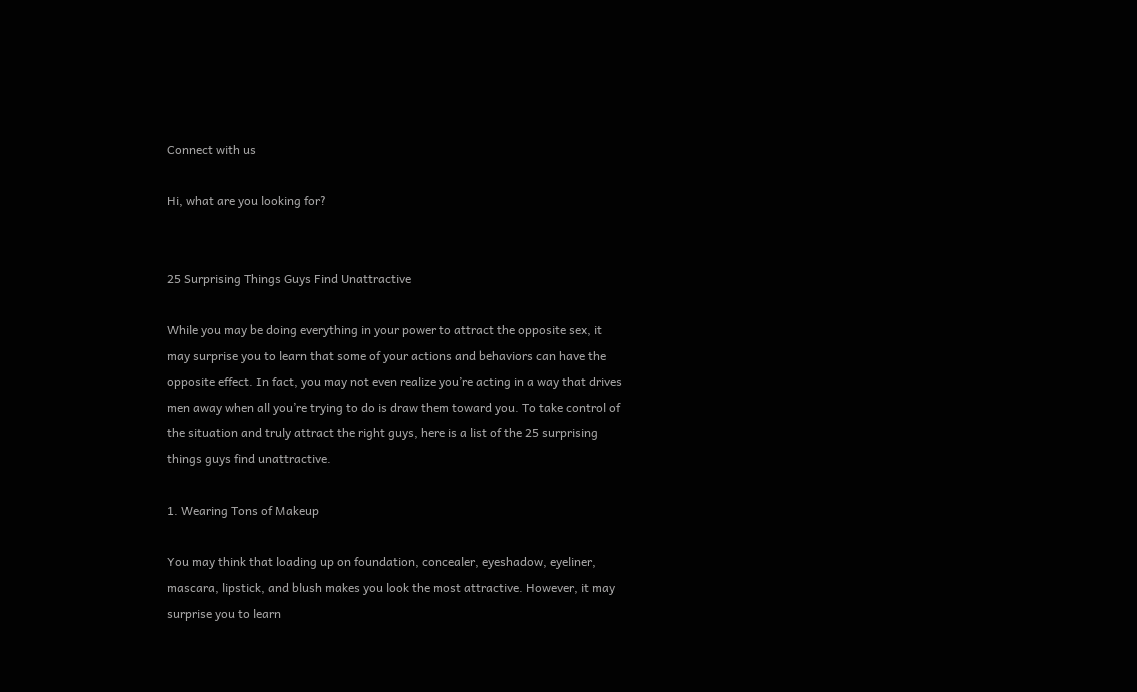Connect with us

Hi, what are you looking for?


25 Surprising Things Guys Find Unattractive

While you may be doing everything in your power to attract the opposite sex, it may surprise you to learn that some of your actions and behaviors can have the opposite effect. In fact, you may not even realize you’re acting in a way that drives men away when all you’re trying to do is draw them toward you. To take control of the situation and truly attract the right guys, here is a list of the 25 surprising things guys find unattractive.

1. Wearing Tons of Makeup

You may think that loading up on foundation, concealer, eyeshadow, eyeliner, mascara, lipstick, and blush makes you look the most attractive. However, it may surprise you to learn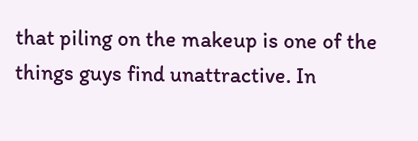that piling on the makeup is one of the things guys find unattractive. In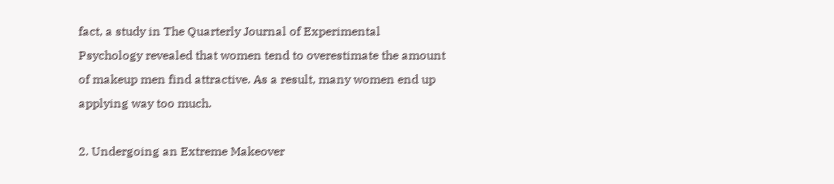fact, a study in The Quarterly Journal of Experimental Psychology revealed that women tend to overestimate the amount of makeup men find attractive. As a result, many women end up applying way too much.

2. Undergoing an Extreme Makeover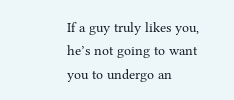If a guy truly likes you, he’s not going to want you to undergo an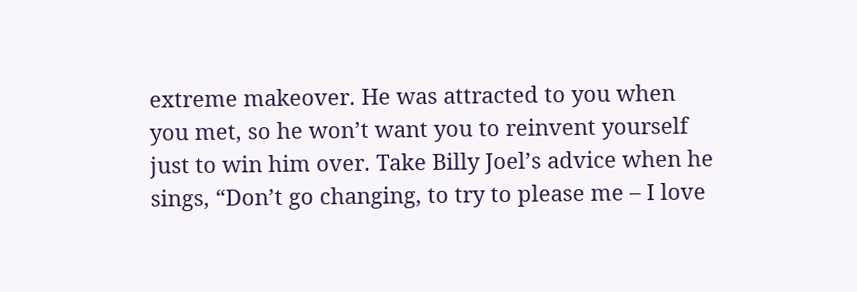extreme makeover. He was attracted to you when you met, so he won’t want you to reinvent yourself just to win him over. Take Billy Joel’s advice when he sings, “Don’t go changing, to try to please me – I love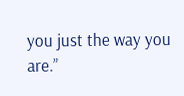you just the way you are.”